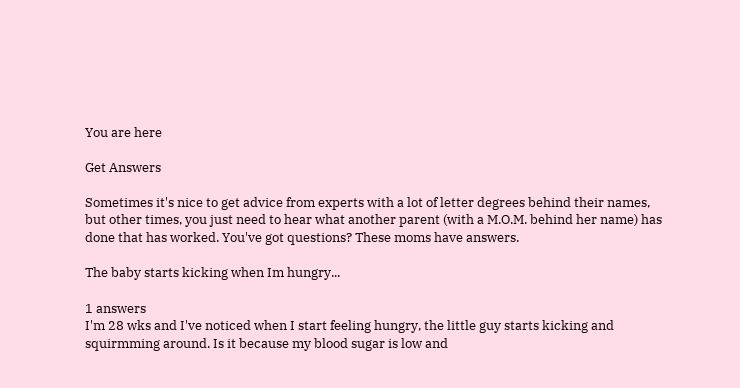You are here

Get Answers

Sometimes it's nice to get advice from experts with a lot of letter degrees behind their names, but other times, you just need to hear what another parent (with a M.O.M. behind her name) has done that has worked. You've got questions? These moms have answers.

The baby starts kicking when Im hungry...

1 answers
I'm 28 wks and I've noticed when I start feeling hungry, the little guy starts kicking and squirmming around. Is it because my blood sugar is low and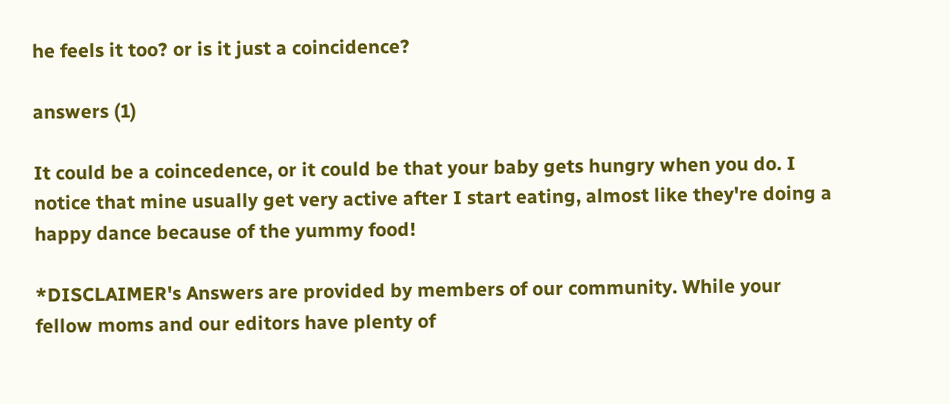he feels it too? or is it just a coincidence?

answers (1)

It could be a coincedence, or it could be that your baby gets hungry when you do. I notice that mine usually get very active after I start eating, almost like they're doing a happy dance because of the yummy food!

*DISCLAIMER's Answers are provided by members of our community. While your fellow moms and our editors have plenty of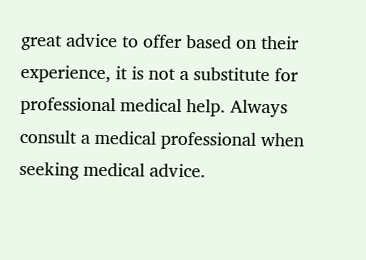great advice to offer based on their experience, it is not a substitute for professional medical help. Always consult a medical professional when seeking medical advice.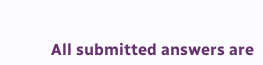All submitted answers are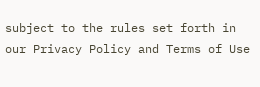subject to the rules set forth in our Privacy Policy and Terms of Use